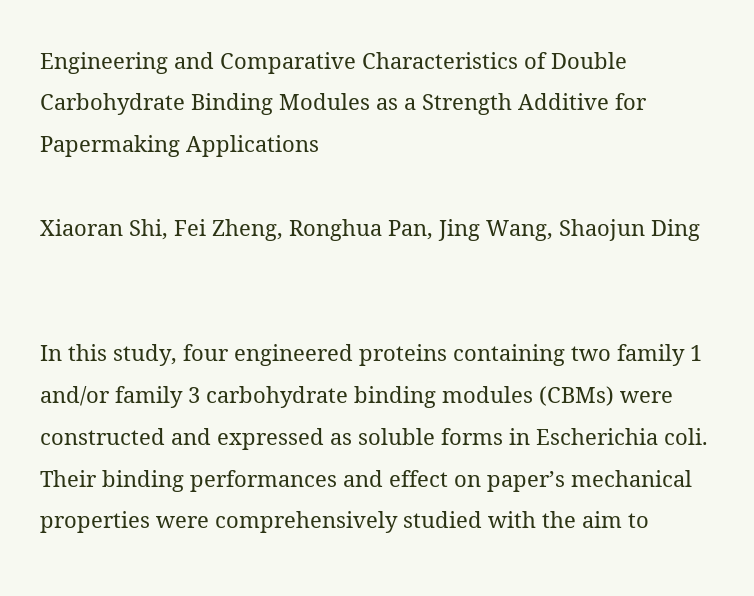Engineering and Comparative Characteristics of Double Carbohydrate Binding Modules as a Strength Additive for Papermaking Applications

Xiaoran Shi, Fei Zheng, Ronghua Pan, Jing Wang, Shaojun Ding


In this study, four engineered proteins containing two family 1 and/or family 3 carbohydrate binding modules (CBMs) were constructed and expressed as soluble forms in Escherichia coli. Their binding performances and effect on paper’s mechanical properties were comprehensively studied with the aim to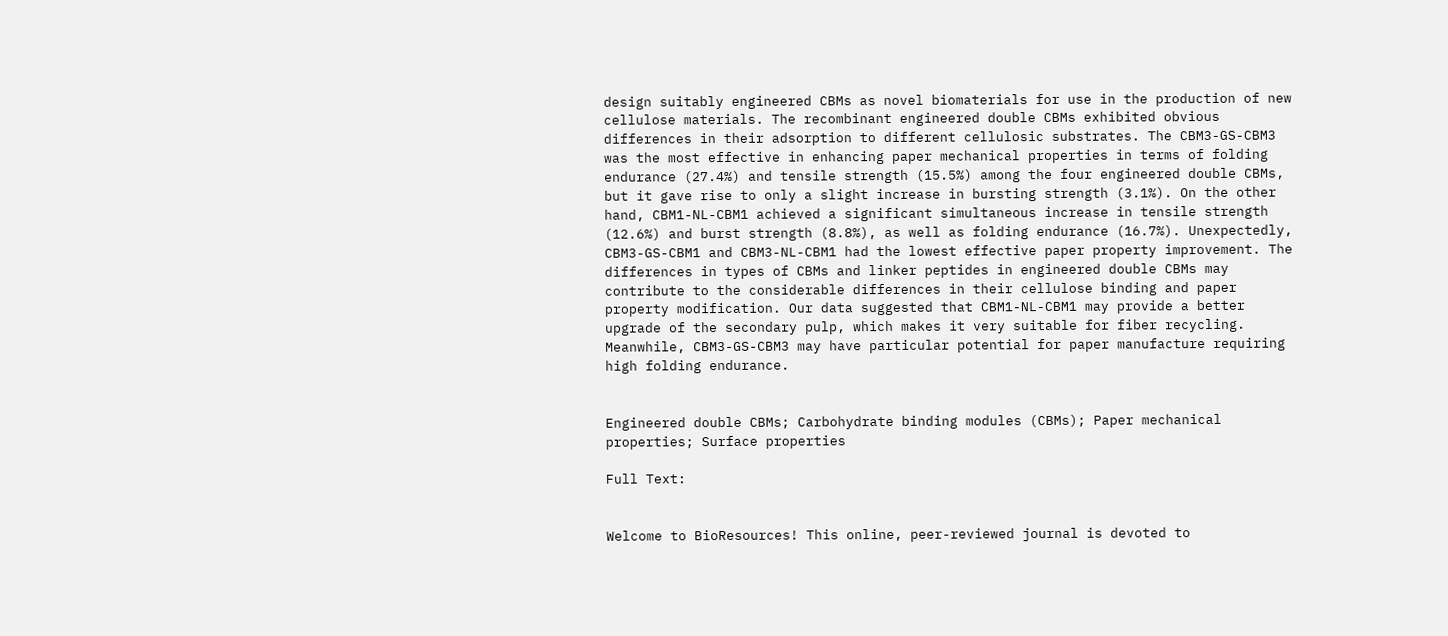design suitably engineered CBMs as novel biomaterials for use in the production of new cellulose materials. The recombinant engineered double CBMs exhibited obvious differences in their adsorption to different cellulosic substrates. The CBM3-GS-CBM3 was the most effective in enhancing paper mechanical properties in terms of folding endurance (27.4%) and tensile strength (15.5%) among the four engineered double CBMs, but it gave rise to only a slight increase in bursting strength (3.1%). On the other hand, CBM1-NL-CBM1 achieved a significant simultaneous increase in tensile strength (12.6%) and burst strength (8.8%), as well as folding endurance (16.7%). Unexpectedly, CBM3-GS-CBM1 and CBM3-NL-CBM1 had the lowest effective paper property improvement. The differences in types of CBMs and linker peptides in engineered double CBMs may contribute to the considerable differences in their cellulose binding and paper property modification. Our data suggested that CBM1-NL-CBM1 may provide a better upgrade of the secondary pulp, which makes it very suitable for fiber recycling. Meanwhile, CBM3-GS-CBM3 may have particular potential for paper manufacture requiring high folding endurance.


Engineered double CBMs; Carbohydrate binding modules (CBMs); Paper mechanical properties; Surface properties

Full Text:


Welcome to BioResources! This online, peer-reviewed journal is devoted to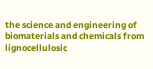the science and engineering of biomaterials and chemicals from lignocellulosic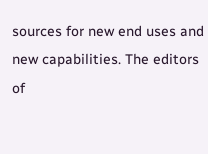sources for new end uses and new capabilities. The editors of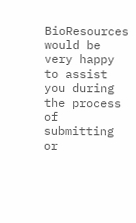BioResources would be very happy to assist you during the process of submitting or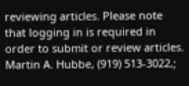reviewing articles. Please note that logging in is required in order to submit or review articles. Martin A. Hubbe, (919) 513-3022,;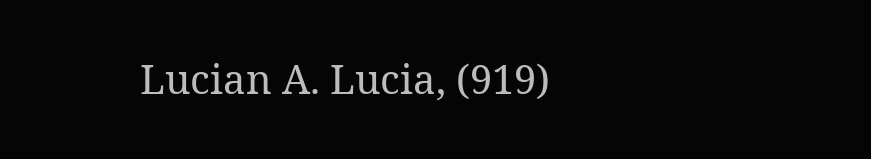Lucian A. Lucia, (919)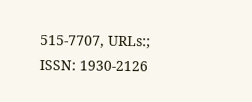515-7707, URLs:; ISSN: 1930-2126